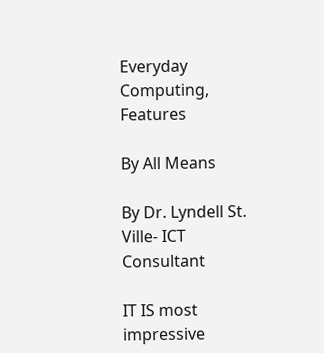Everyday Computing, Features

By All Means

By Dr. Lyndell St. Ville- ICT Consultant

IT IS most impressive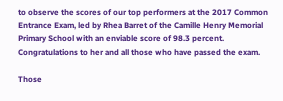to observe the scores of our top performers at the 2017 Common Entrance Exam, led by Rhea Barret of the Camille Henry Memorial Primary School with an enviable score of 98.3 percent. Congratulations to her and all those who have passed the exam.

Those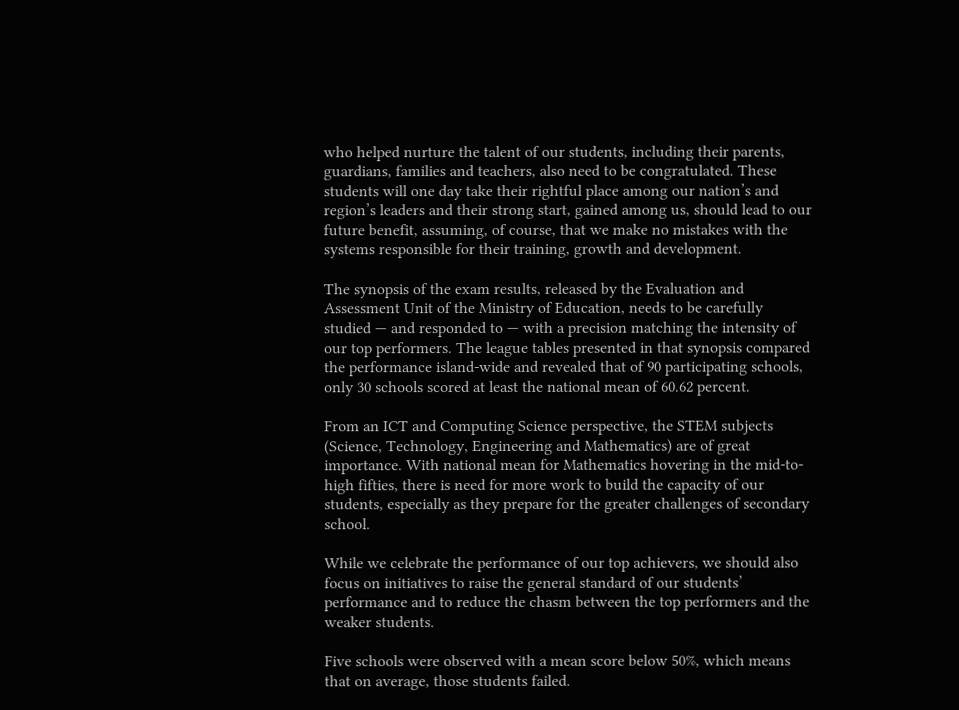who helped nurture the talent of our students, including their parents, guardians, families and teachers, also need to be congratulated. These students will one day take their rightful place among our nation’s and region’s leaders and their strong start, gained among us, should lead to our future benefit, assuming, of course, that we make no mistakes with the systems responsible for their training, growth and development.

The synopsis of the exam results, released by the Evaluation and Assessment Unit of the Ministry of Education, needs to be carefully studied — and responded to — with a precision matching the intensity of our top performers. The league tables presented in that synopsis compared the performance island-wide and revealed that of 90 participating schools, only 30 schools scored at least the national mean of 60.62 percent.

From an ICT and Computing Science perspective, the STEM subjects (Science, Technology, Engineering and Mathematics) are of great importance. With national mean for Mathematics hovering in the mid-to-high fifties, there is need for more work to build the capacity of our students, especially as they prepare for the greater challenges of secondary school.

While we celebrate the performance of our top achievers, we should also focus on initiatives to raise the general standard of our students’ performance and to reduce the chasm between the top performers and the weaker students.

Five schools were observed with a mean score below 50%, which means that on average, those students failed.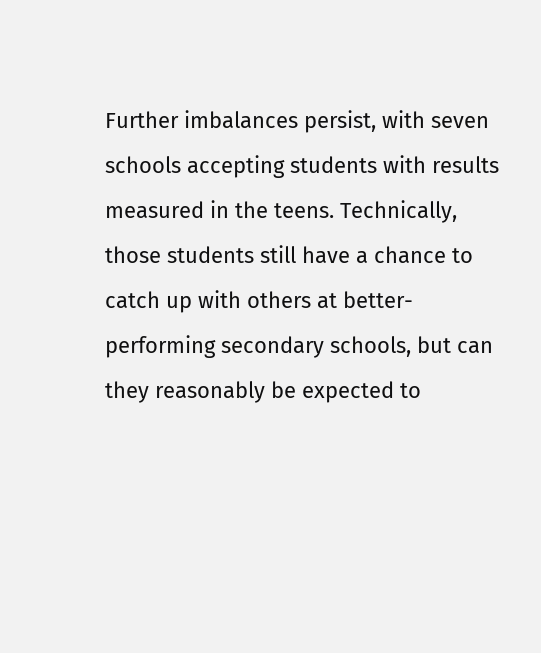Further imbalances persist, with seven schools accepting students with results measured in the teens. Technically, those students still have a chance to catch up with others at better-performing secondary schools, but can they reasonably be expected to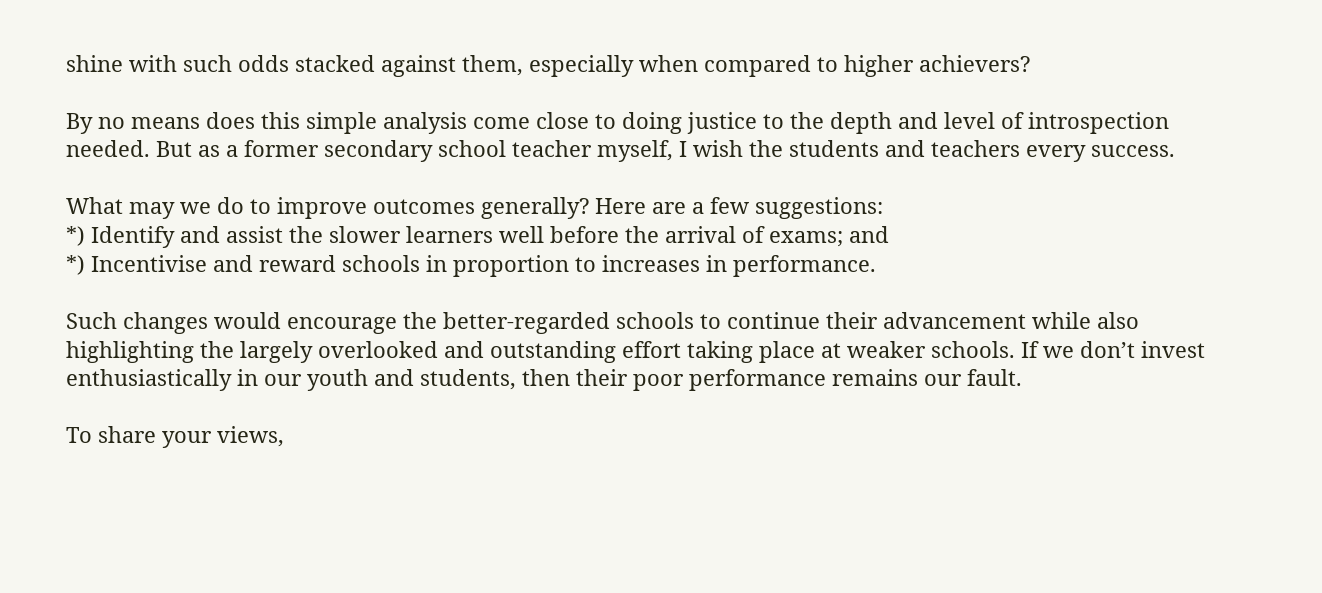shine with such odds stacked against them, especially when compared to higher achievers?

By no means does this simple analysis come close to doing justice to the depth and level of introspection needed. But as a former secondary school teacher myself, I wish the students and teachers every success.

What may we do to improve outcomes generally? Here are a few suggestions:
*) Identify and assist the slower learners well before the arrival of exams; and
*) Incentivise and reward schools in proportion to increases in performance.

Such changes would encourage the better-regarded schools to continue their advancement while also highlighting the largely overlooked and outstanding effort taking place at weaker schools. If we don’t invest enthusiastically in our youth and students, then their poor performance remains our fault.

To share your views,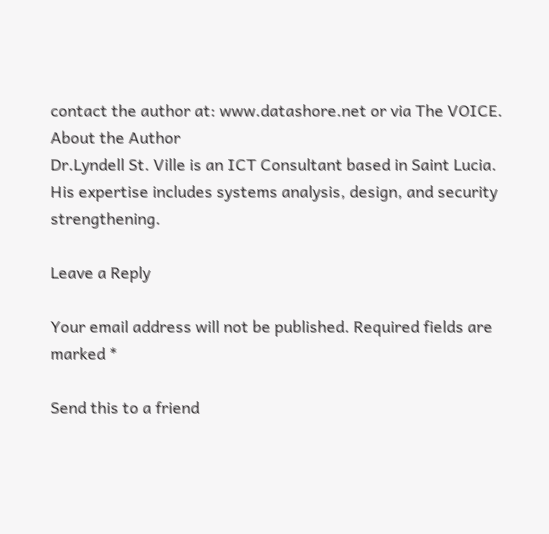contact the author at: www.datashore.net or via The VOICE.
About the Author
Dr.Lyndell St. Ville is an ICT Consultant based in Saint Lucia. His expertise includes systems analysis, design, and security strengthening.

Leave a Reply

Your email address will not be published. Required fields are marked *

Send this to a friend